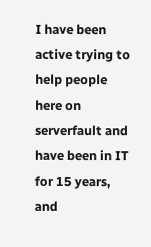I have been active trying to help people here on serverfault and have been in IT for 15 years, and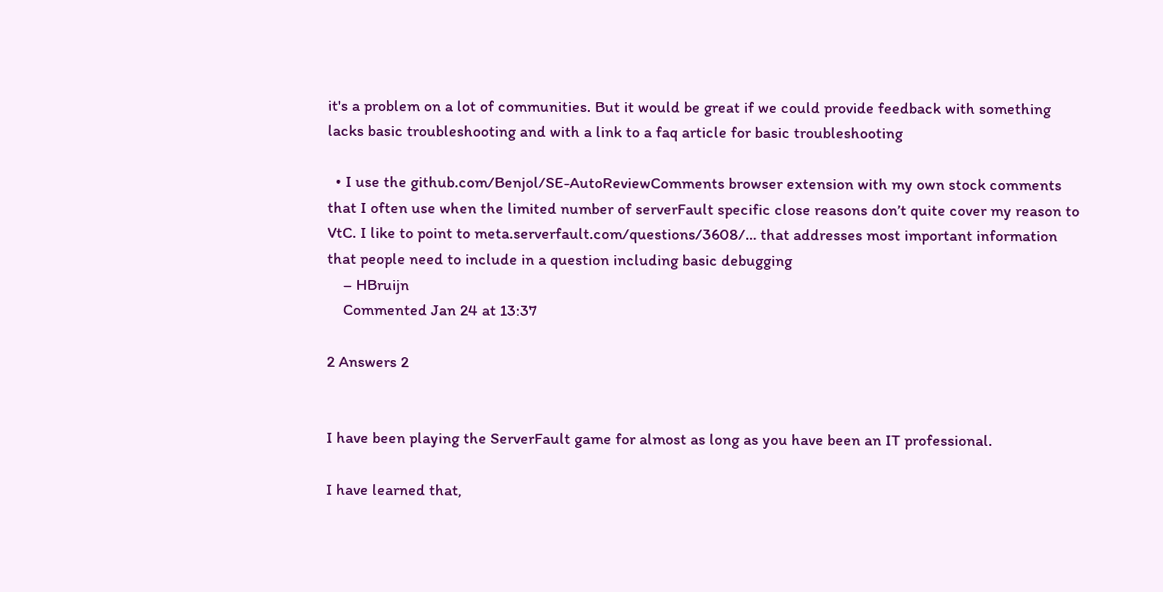it's a problem on a lot of communities. But it would be great if we could provide feedback with something lacks basic troubleshooting and with a link to a faq article for basic troubleshooting

  • I use the github.com/Benjol/SE-AutoReviewComments browser extension with my own stock comments that I often use when the limited number of serverFault specific close reasons don’t quite cover my reason to VtC. I like to point to meta.serverfault.com/questions/3608/… that addresses most important information that people need to include in a question including basic debugging
    – HBruijn
    Commented Jan 24 at 13:37

2 Answers 2


I have been playing the ServerFault game for almost as long as you have been an IT professional.

I have learned that,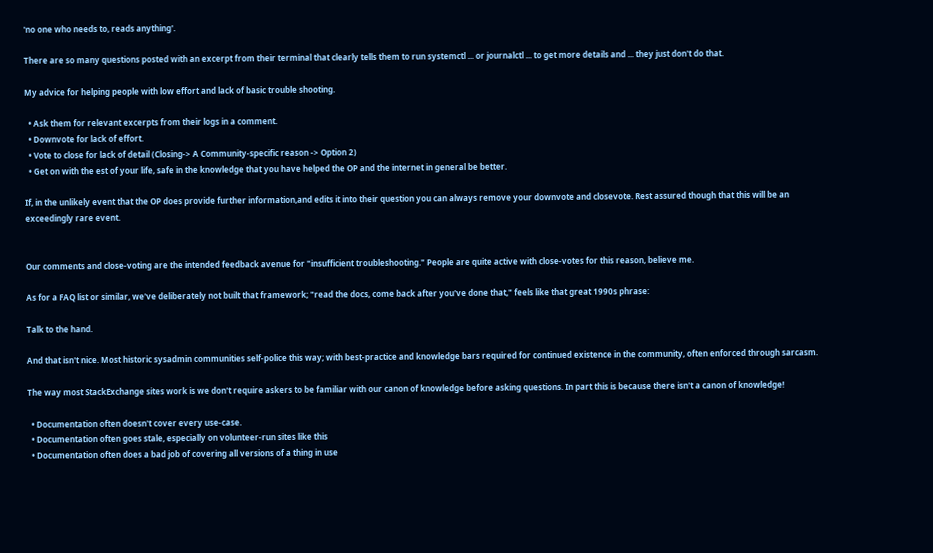'no one who needs to, reads anything'.

There are so many questions posted with an excerpt from their terminal that clearly tells them to run systemctl ... or journalctl ... to get more details and ... they just don't do that.

My advice for helping people with low effort and lack of basic trouble shooting.

  • Ask them for relevant excerpts from their logs in a comment.
  • Downvote for lack of effort.
  • Vote to close for lack of detail (Closing-> A Community-specific reason -> Option 2)
  • Get on with the est of your life, safe in the knowledge that you have helped the OP and the internet in general be better.

If, in the unlikely event that the OP does provide further information,and edits it into their question you can always remove your downvote and closevote. Rest assured though that this will be an exceedingly rare event.


Our comments and close-voting are the intended feedback avenue for "insufficient troubleshooting." People are quite active with close-votes for this reason, believe me.

As for a FAQ list or similar, we've deliberately not built that framework; "read the docs, come back after you've done that," feels like that great 1990s phrase:

Talk to the hand.

And that isn't nice. Most historic sysadmin communities self-police this way; with best-practice and knowledge bars required for continued existence in the community, often enforced through sarcasm.

The way most StackExchange sites work is we don't require askers to be familiar with our canon of knowledge before asking questions. In part this is because there isn't a canon of knowledge!

  • Documentation often doesn't cover every use-case.
  • Documentation often goes stale, especially on volunteer-run sites like this
  • Documentation often does a bad job of covering all versions of a thing in use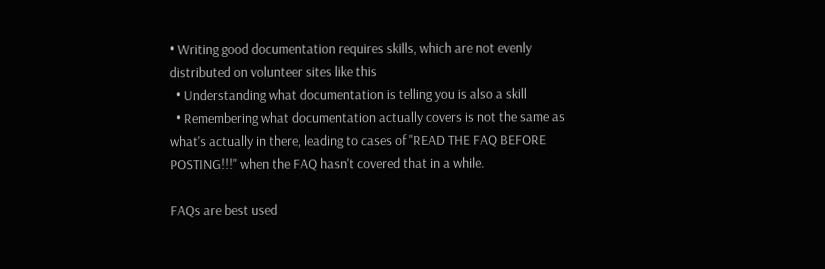• Writing good documentation requires skills, which are not evenly distributed on volunteer sites like this
  • Understanding what documentation is telling you is also a skill
  • Remembering what documentation actually covers is not the same as what's actually in there, leading to cases of "READ THE FAQ BEFORE POSTING!!!" when the FAQ hasn't covered that in a while.

FAQs are best used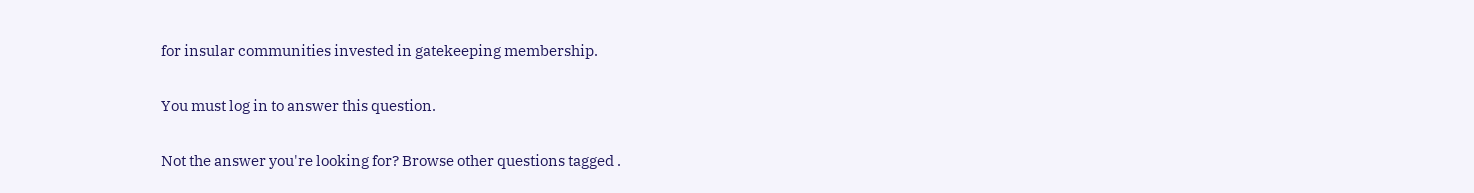for insular communities invested in gatekeeping membership.

You must log in to answer this question.

Not the answer you're looking for? Browse other questions tagged .